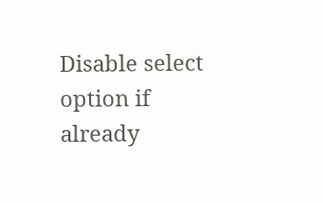Disable select option if already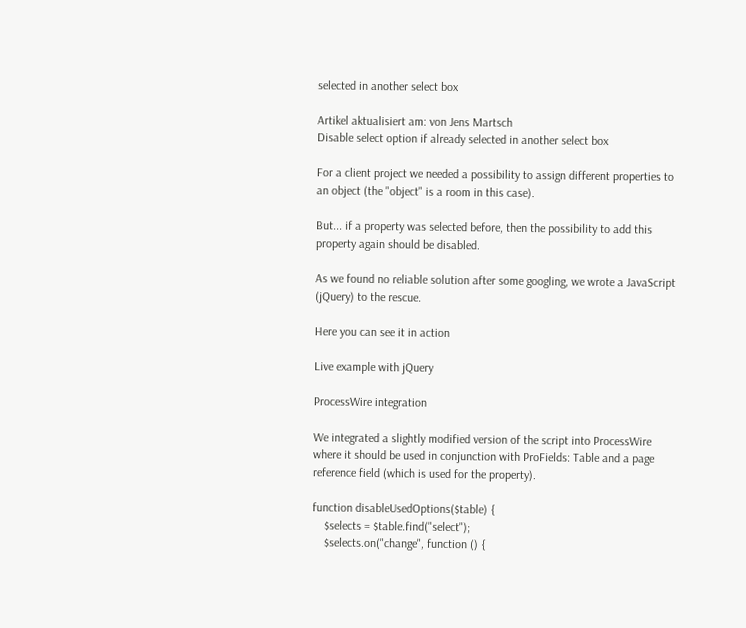selected in another select box

Artikel aktualisiert am: von Jens Martsch
Disable select option if already selected in another select box

For a client project we needed a possibility to assign different properties to an object (the "object" is a room in this case).

But... if a property was selected before, then the possibility to add this property again should be disabled.

As we found no reliable solution after some googling, we wrote a JavaScript (jQuery) to the rescue.

Here you can see it in action

Live example with jQuery

ProcessWire integration

We integrated a slightly modified version of the script into ProcessWire where it should be used in conjunction with ProFields: Table and a page reference field (which is used for the property).

function disableUsedOptions($table) {
    $selects = $table.find("select");
    $selects.on("change", function () {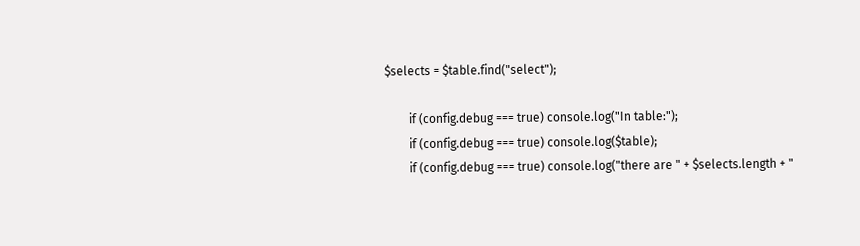$selects = $table.find("select");

        if (config.debug === true) console.log("In table:");
        if (config.debug === true) console.log($table);
        if (config.debug === true) console.log("there are " + $selects.length + "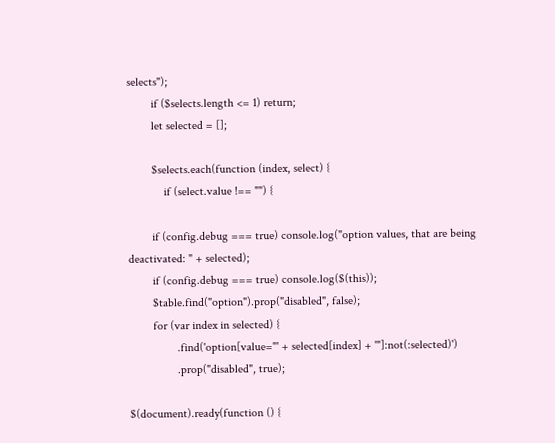selects");
        if ($selects.length <= 1) return;
        let selected = [];

        $selects.each(function (index, select) {
            if (select.value !== "") {

        if (config.debug === true) console.log("option values, that are being deactivated: " + selected);
        if (config.debug === true) console.log($(this));
        $table.find("option").prop("disabled", false);
        for (var index in selected) {
                .find('option[value="' + selected[index] + '"]:not(:selected)')
                .prop("disabled", true);

$(document).ready(function () {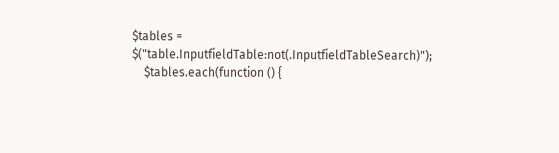$tables = $("table.InputfieldTable:not(.InputfieldTableSearch)");
    $tables.each(function () {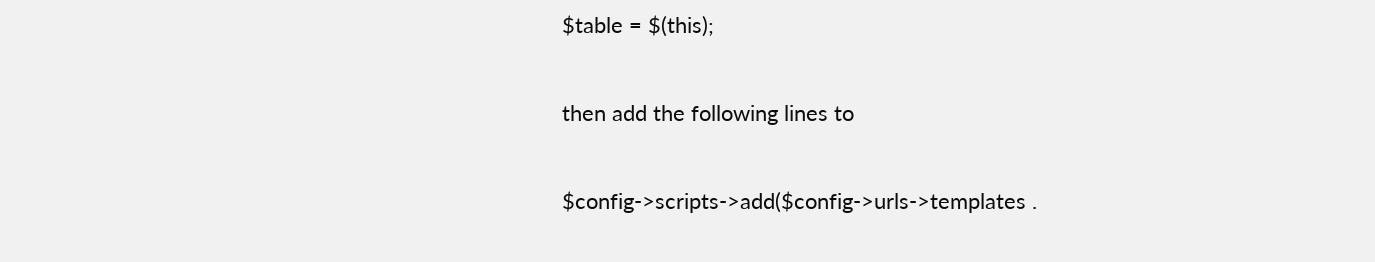$table = $(this);

then add the following lines to

$config->scripts->add($config->urls->templates .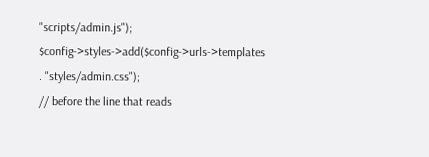"scripts/admin.js");
$config->styles->add($config->urls->templates . "styles/admin.css");
// before the line that reads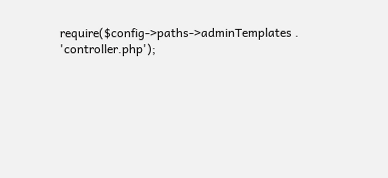require($config->paths->adminTemplates . 'controller.php');